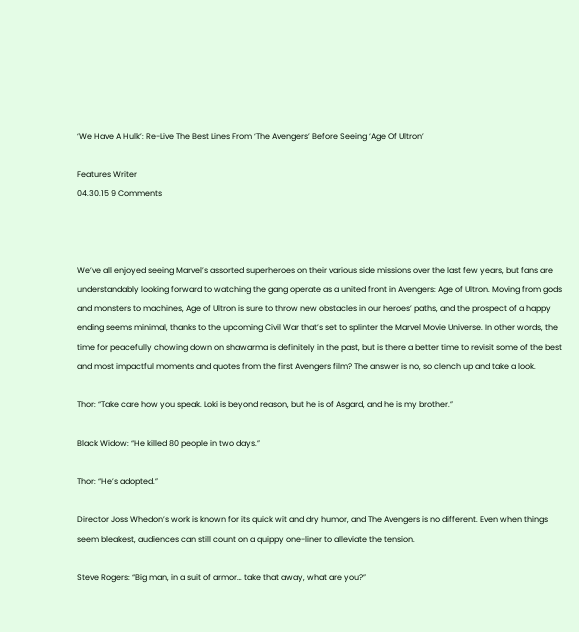‘We Have A Hulk’: Re-Live The Best Lines From ‘The Avengers’ Before Seeing ‘Age Of Ultron’

Features Writer
04.30.15 9 Comments



We’ve all enjoyed seeing Marvel’s assorted superheroes on their various side missions over the last few years, but fans are understandably looking forward to watching the gang operate as a united front in Avengers: Age of Ultron. Moving from gods and monsters to machines, Age of Ultron is sure to throw new obstacles in our heroes’ paths, and the prospect of a happy ending seems minimal, thanks to the upcoming Civil War that’s set to splinter the Marvel Movie Universe. In other words, the time for peacefully chowing down on shawarma is definitely in the past, but is there a better time to revisit some of the best and most impactful moments and quotes from the first Avengers film? The answer is no, so clench up and take a look.

Thor: “Take care how you speak. Loki is beyond reason, but he is of Asgard, and he is my brother.”

Black Widow: “He killed 80 people in two days.”

Thor: “He’s adopted.”

Director Joss Whedon’s work is known for its quick wit and dry humor, and The Avengers is no different. Even when things seem bleakest, audiences can still count on a quippy one-liner to alleviate the tension.

Steve Rogers: “Big man, in a suit of armor… take that away, what are you?”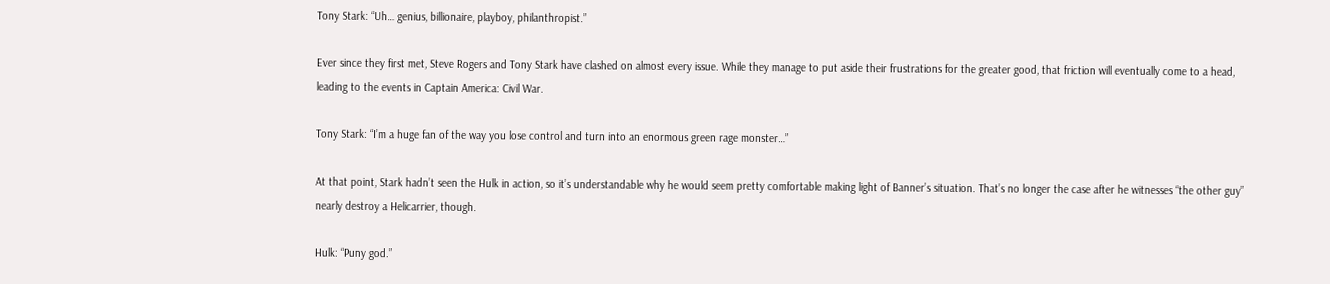Tony Stark: “Uh… genius, billionaire, playboy, philanthropist.”

Ever since they first met, Steve Rogers and Tony Stark have clashed on almost every issue. While they manage to put aside their frustrations for the greater good, that friction will eventually come to a head, leading to the events in Captain America: Civil War.

Tony Stark: “I’m a huge fan of the way you lose control and turn into an enormous green rage monster…”

At that point, Stark hadn’t seen the Hulk in action, so it’s understandable why he would seem pretty comfortable making light of Banner’s situation. That’s no longer the case after he witnesses “the other guy” nearly destroy a Helicarrier, though.

Hulk: “Puny god.”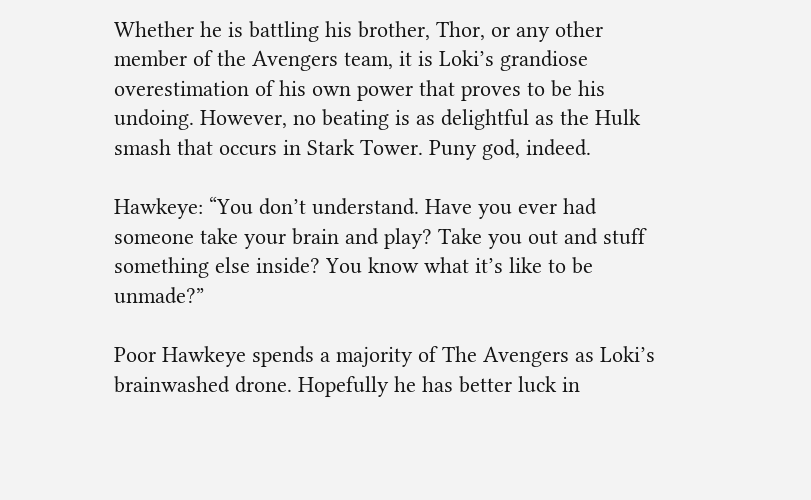Whether he is battling his brother, Thor, or any other member of the Avengers team, it is Loki’s grandiose overestimation of his own power that proves to be his undoing. However, no beating is as delightful as the Hulk smash that occurs in Stark Tower. Puny god, indeed.

Hawkeye: “You don’t understand. Have you ever had someone take your brain and play? Take you out and stuff something else inside? You know what it’s like to be unmade?”

Poor Hawkeye spends a majority of The Avengers as Loki’s brainwashed drone. Hopefully he has better luck in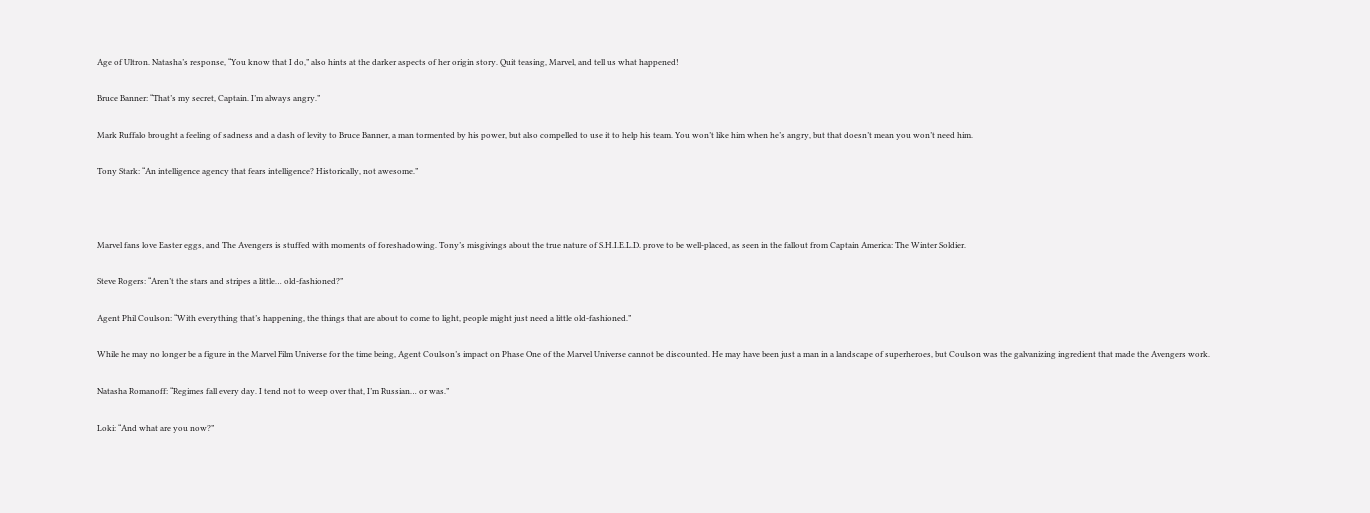Age of Ultron. Natasha’s response, “You know that I do,” also hints at the darker aspects of her origin story. Quit teasing, Marvel, and tell us what happened!

Bruce Banner: “That’s my secret, Captain. I’m always angry.”

Mark Ruffalo brought a feeling of sadness and a dash of levity to Bruce Banner, a man tormented by his power, but also compelled to use it to help his team. You won’t like him when he’s angry, but that doesn’t mean you won’t need him.

Tony Stark: “An intelligence agency that fears intelligence? Historically, not awesome.”



Marvel fans love Easter eggs, and The Avengers is stuffed with moments of foreshadowing. Tony’s misgivings about the true nature of S.H.I.E.L.D. prove to be well-placed, as seen in the fallout from Captain America: The Winter Soldier.

Steve Rogers: “Aren’t the stars and stripes a little… old-fashioned?”

Agent Phil Coulson: “With everything that’s happening, the things that are about to come to light, people might just need a little old-fashioned.”

While he may no longer be a figure in the Marvel Film Universe for the time being, Agent Coulson’s impact on Phase One of the Marvel Universe cannot be discounted. He may have been just a man in a landscape of superheroes, but Coulson was the galvanizing ingredient that made the Avengers work.

Natasha Romanoff: “Regimes fall every day. I tend not to weep over that, I’m Russian… or was.”

Loki: “And what are you now?”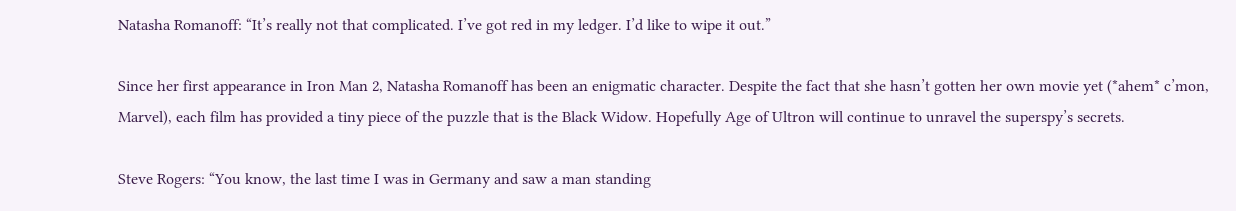Natasha Romanoff: “It’s really not that complicated. I’ve got red in my ledger. I’d like to wipe it out.”

Since her first appearance in Iron Man 2, Natasha Romanoff has been an enigmatic character. Despite the fact that she hasn’t gotten her own movie yet (*ahem* c’mon, Marvel), each film has provided a tiny piece of the puzzle that is the Black Widow. Hopefully Age of Ultron will continue to unravel the superspy’s secrets.

Steve Rogers: “You know, the last time I was in Germany and saw a man standing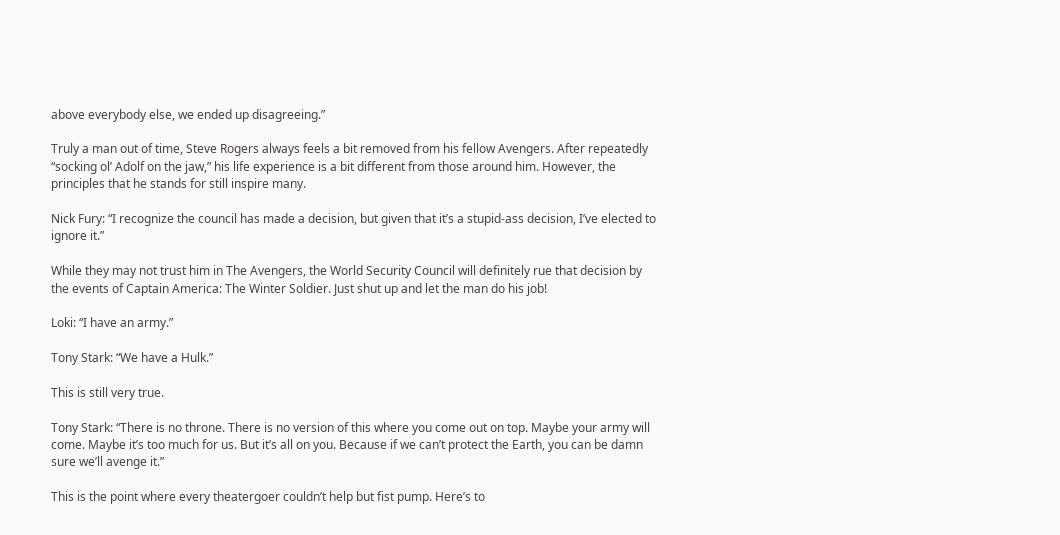above everybody else, we ended up disagreeing.”

Truly a man out of time, Steve Rogers always feels a bit removed from his fellow Avengers. After repeatedly “socking ol’ Adolf on the jaw,” his life experience is a bit different from those around him. However, the principles that he stands for still inspire many.

Nick Fury: “I recognize the council has made a decision, but given that it’s a stupid-ass decision, I’ve elected to ignore it.”

While they may not trust him in The Avengers, the World Security Council will definitely rue that decision by the events of Captain America: The Winter Soldier. Just shut up and let the man do his job!

Loki: “I have an army.”

Tony Stark: “We have a Hulk.”

This is still very true.

Tony Stark: “There is no throne. There is no version of this where you come out on top. Maybe your army will come. Maybe it’s too much for us. But it’s all on you. Because if we can’t protect the Earth, you can be damn sure we’ll avenge it.”

This is the point where every theatergoer couldn’t help but fist pump. Here’s to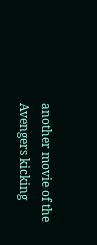another movie of the Avengers kicking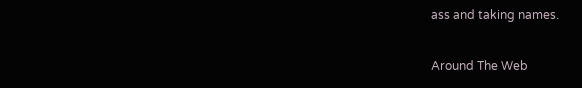ass and taking names.

Around The Web